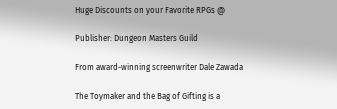Huge Discounts on your Favorite RPGs @

Publisher: Dungeon Masters Guild

From award-winning screenwriter Dale Zawada

The Toymaker and the Bag of Gifting is a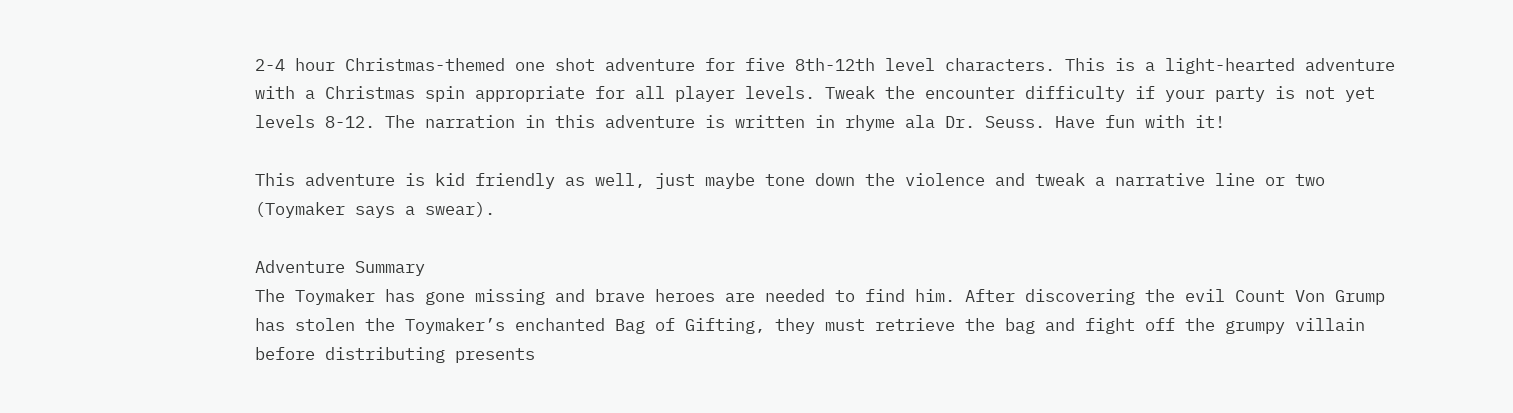2-4 hour Christmas-themed one shot adventure for five 8th-12th level characters. This is a light-hearted adventure with a Christmas spin appropriate for all player levels. Tweak the encounter difficulty if your party is not yet levels 8-12. The narration in this adventure is written in rhyme ala Dr. Seuss. Have fun with it!

This adventure is kid friendly as well, just maybe tone down the violence and tweak a narrative line or two (Toymaker says a swear).

Adventure Summary
The Toymaker has gone missing and brave heroes are needed to find him. After discovering the evil Count Von Grump has stolen the Toymaker’s enchanted Bag of Gifting, they must retrieve the bag and fight off the grumpy villain before distributing presents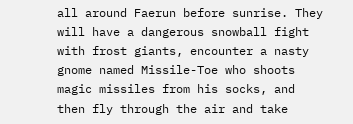all around Faerun before sunrise. They will have a dangerous snowball fight with frost giants, encounter a nasty gnome named Missile-Toe who shoots magic missiles from his socks, and then fly through the air and take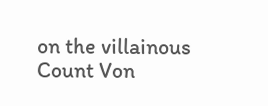on the villainous Count Von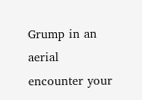Grump in an aerial encounter your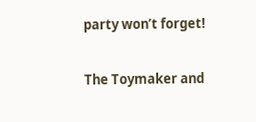party won’t forget!

The Toymaker and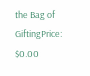the Bag of GiftingPrice: $0.00